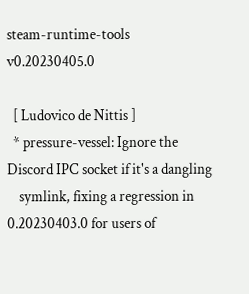steam-runtime-tools v0.20230405.0

  [ Ludovico de Nittis ]
  * pressure-vessel: Ignore the Discord IPC socket if it's a dangling
    symlink, fixing a regression in 0.20230403.0 for users of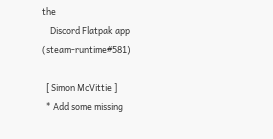the
    Discord Flatpak app (steam-runtime#581)

  [ Simon McVittie ]
  * Add some missing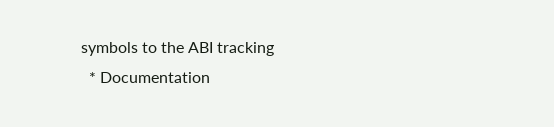symbols to the ABI tracking
  * Documentation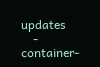updates
    - container-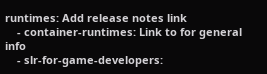runtimes: Add release notes link
    - container-runtimes: Link to for general info
    - slr-for-game-developers: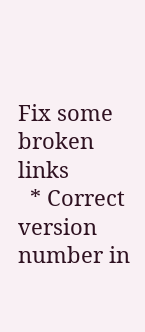Fix some broken links
  * Correct version number in